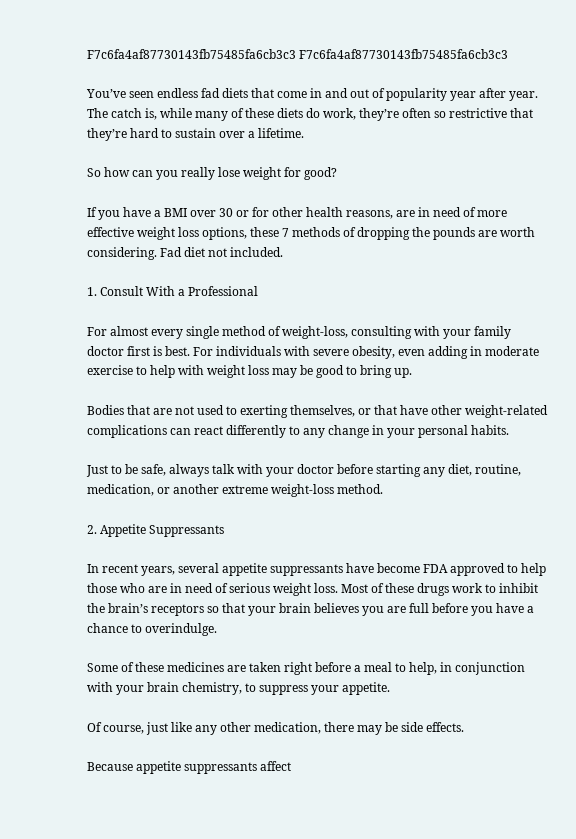F7c6fa4af87730143fb75485fa6cb3c3 F7c6fa4af87730143fb75485fa6cb3c3

You’ve seen endless fad diets that come in and out of popularity year after year. The catch is, while many of these diets do work, they’re often so restrictive that they’re hard to sustain over a lifetime.

So how can you really lose weight for good?

If you have a BMI over 30 or for other health reasons, are in need of more effective weight loss options, these 7 methods of dropping the pounds are worth considering. Fad diet not included.

1. Consult With a Professional

For almost every single method of weight-loss, consulting with your family doctor first is best. For individuals with severe obesity, even adding in moderate exercise to help with weight loss may be good to bring up.

Bodies that are not used to exerting themselves, or that have other weight-related complications can react differently to any change in your personal habits.

Just to be safe, always talk with your doctor before starting any diet, routine, medication, or another extreme weight-loss method.

2. Appetite Suppressants

In recent years, several appetite suppressants have become FDA approved to help those who are in need of serious weight loss. Most of these drugs work to inhibit the brain’s receptors so that your brain believes you are full before you have a chance to overindulge.

Some of these medicines are taken right before a meal to help, in conjunction with your brain chemistry, to suppress your appetite.

Of course, just like any other medication, there may be side effects.

Because appetite suppressants affect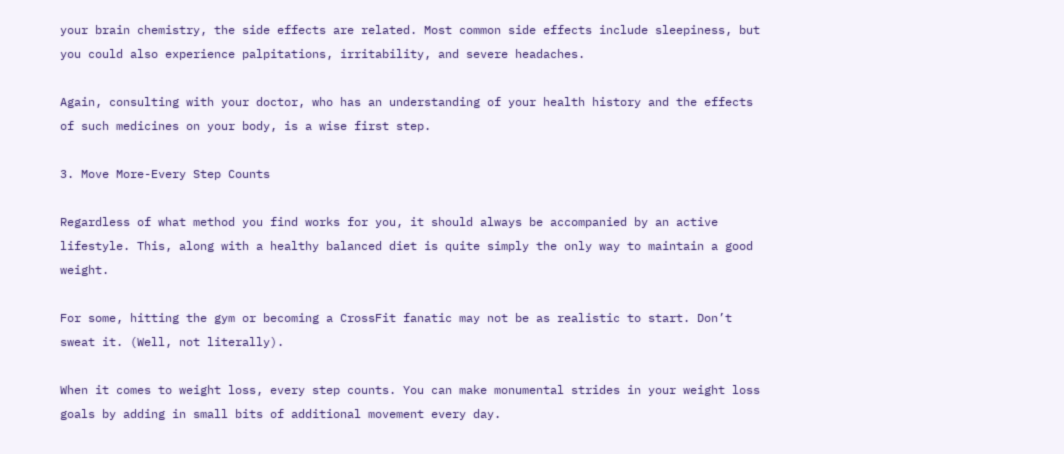your brain chemistry, the side effects are related. Most common side effects include sleepiness, but you could also experience palpitations, irritability, and severe headaches.

Again, consulting with your doctor, who has an understanding of your health history and the effects of such medicines on your body, is a wise first step.

3. Move More-Every Step Counts

Regardless of what method you find works for you, it should always be accompanied by an active lifestyle. This, along with a healthy balanced diet is quite simply the only way to maintain a good weight.

For some, hitting the gym or becoming a CrossFit fanatic may not be as realistic to start. Don’t sweat it. (Well, not literally).

When it comes to weight loss, every step counts. You can make monumental strides in your weight loss goals by adding in small bits of additional movement every day.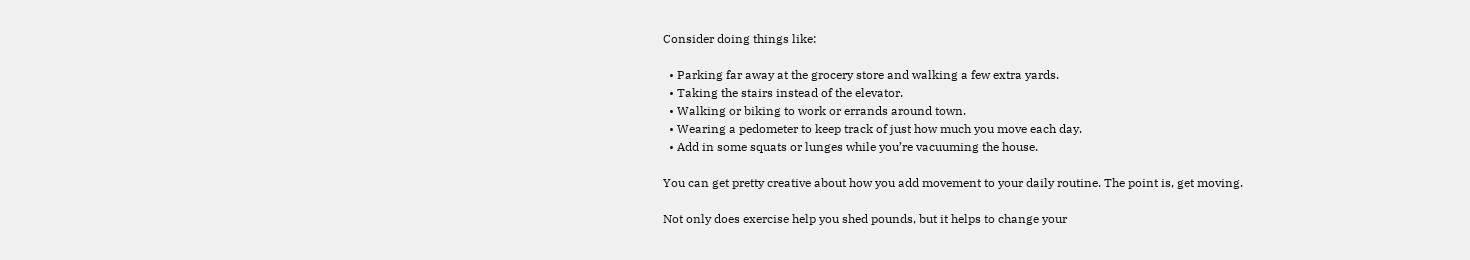Consider doing things like:

  • Parking far away at the grocery store and walking a few extra yards.
  • Taking the stairs instead of the elevator.
  • Walking or biking to work or errands around town.
  • Wearing a pedometer to keep track of just how much you move each day.
  • Add in some squats or lunges while you’re vacuuming the house.

You can get pretty creative about how you add movement to your daily routine. The point is, get moving.

Not only does exercise help you shed pounds, but it helps to change your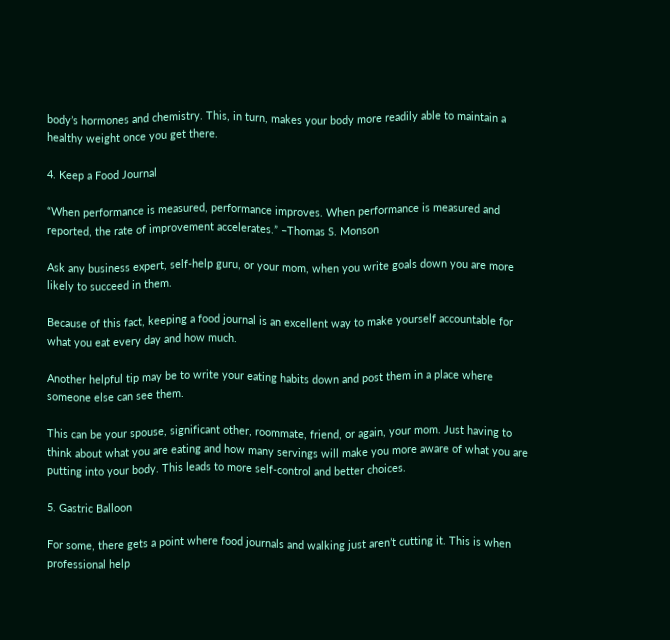body’s hormones and chemistry. This, in turn, makes your body more readily able to maintain a healthy weight once you get there.

4. Keep a Food Journal

“When performance is measured, performance improves. When performance is measured and reported, the rate of improvement accelerates.” –Thomas S. Monson

Ask any business expert, self-help guru, or your mom, when you write goals down you are more likely to succeed in them.

Because of this fact, keeping a food journal is an excellent way to make yourself accountable for what you eat every day and how much.

Another helpful tip may be to write your eating habits down and post them in a place where someone else can see them.

This can be your spouse, significant other, roommate, friend, or again, your mom. Just having to think about what you are eating and how many servings will make you more aware of what you are putting into your body. This leads to more self-control and better choices.

5. Gastric Balloon

For some, there gets a point where food journals and walking just aren’t cutting it. This is when professional help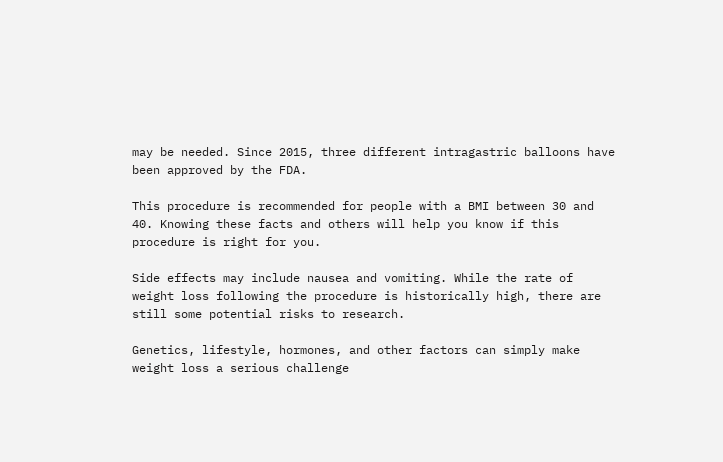may be needed. Since 2015, three different intragastric balloons have been approved by the FDA.

This procedure is recommended for people with a BMI between 30 and 40. Knowing these facts and others will help you know if this procedure is right for you.

Side effects may include nausea and vomiting. While the rate of weight loss following the procedure is historically high, there are still some potential risks to research.

Genetics, lifestyle, hormones, and other factors can simply make weight loss a serious challenge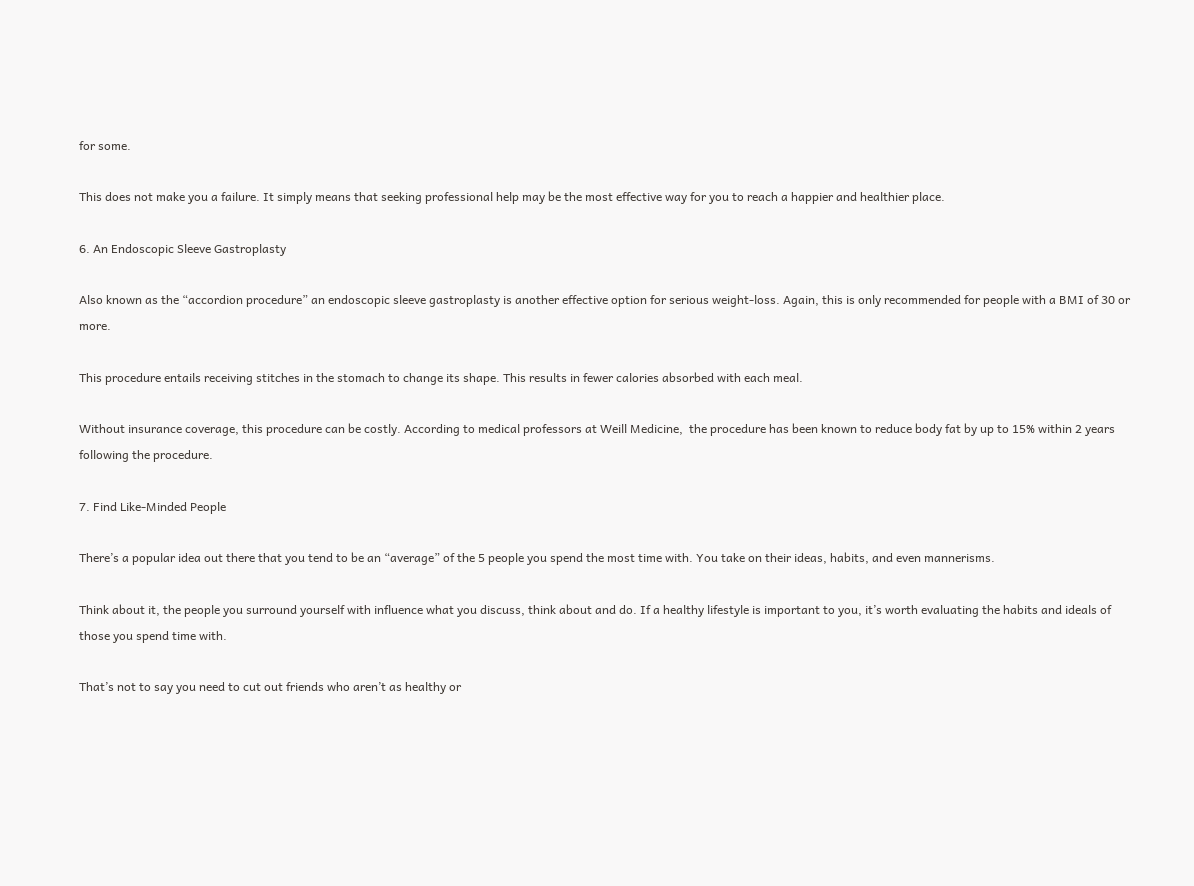for some.

This does not make you a failure. It simply means that seeking professional help may be the most effective way for you to reach a happier and healthier place.

6. An Endoscopic Sleeve Gastroplasty

Also known as the “accordion procedure” an endoscopic sleeve gastroplasty is another effective option for serious weight-loss. Again, this is only recommended for people with a BMI of 30 or more.

This procedure entails receiving stitches in the stomach to change its shape. This results in fewer calories absorbed with each meal.

Without insurance coverage, this procedure can be costly. According to medical professors at Weill Medicine,  the procedure has been known to reduce body fat by up to 15% within 2 years following the procedure.

7. Find Like-Minded People

There’s a popular idea out there that you tend to be an “average” of the 5 people you spend the most time with. You take on their ideas, habits, and even mannerisms.

Think about it, the people you surround yourself with influence what you discuss, think about and do. If a healthy lifestyle is important to you, it’s worth evaluating the habits and ideals of those you spend time with.

That’s not to say you need to cut out friends who aren’t as healthy or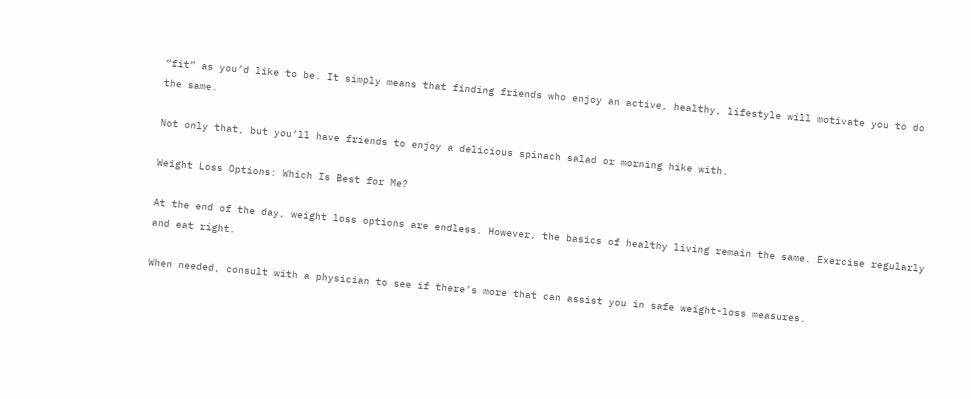“fit” as you’d like to be. It simply means that finding friends who enjoy an active, healthy, lifestyle will motivate you to do the same.

Not only that, but you’ll have friends to enjoy a delicious spinach salad or morning hike with.

Weight Loss Options: Which Is Best for Me?

At the end of the day, weight loss options are endless. However, the basics of healthy living remain the same. Exercise regularly and eat right.

When needed, consult with a physician to see if there’s more that can assist you in safe weight-loss measures.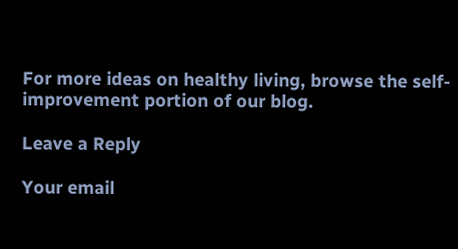For more ideas on healthy living, browse the self-improvement portion of our blog.

Leave a Reply

Your email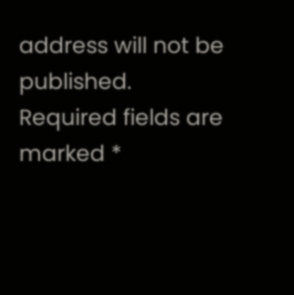address will not be published. Required fields are marked *